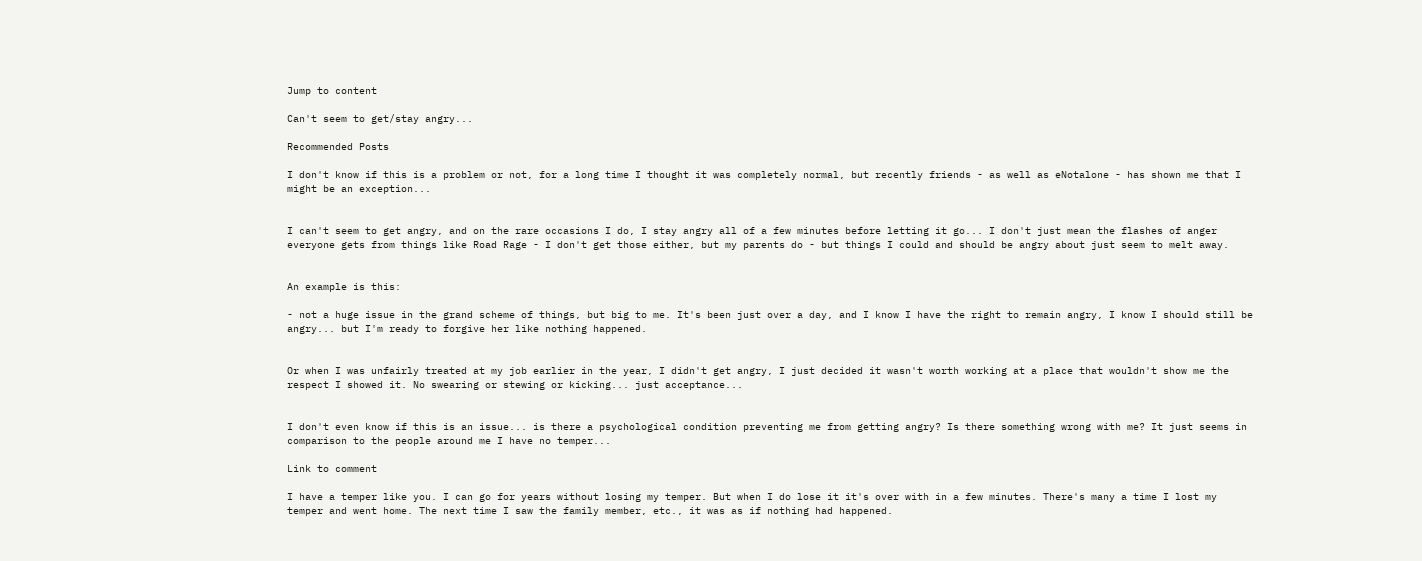Jump to content

Can't seem to get/stay angry...

Recommended Posts

I don't know if this is a problem or not, for a long time I thought it was completely normal, but recently friends - as well as eNotalone - has shown me that I might be an exception...


I can't seem to get angry, and on the rare occasions I do, I stay angry all of a few minutes before letting it go... I don't just mean the flashes of anger everyone gets from things like Road Rage - I don't get those either, but my parents do - but things I could and should be angry about just seem to melt away.


An example is this:

- not a huge issue in the grand scheme of things, but big to me. It's been just over a day, and I know I have the right to remain angry, I know I should still be angry... but I'm ready to forgive her like nothing happened.


Or when I was unfairly treated at my job earlier in the year, I didn't get angry, I just decided it wasn't worth working at a place that wouldn't show me the respect I showed it. No swearing or stewing or kicking... just acceptance...


I don't even know if this is an issue... is there a psychological condition preventing me from getting angry? Is there something wrong with me? It just seems in comparison to the people around me I have no temper...

Link to comment

I have a temper like you. I can go for years without losing my temper. But when I do lose it it's over with in a few minutes. There's many a time I lost my temper and went home. The next time I saw the family member, etc., it was as if nothing had happened.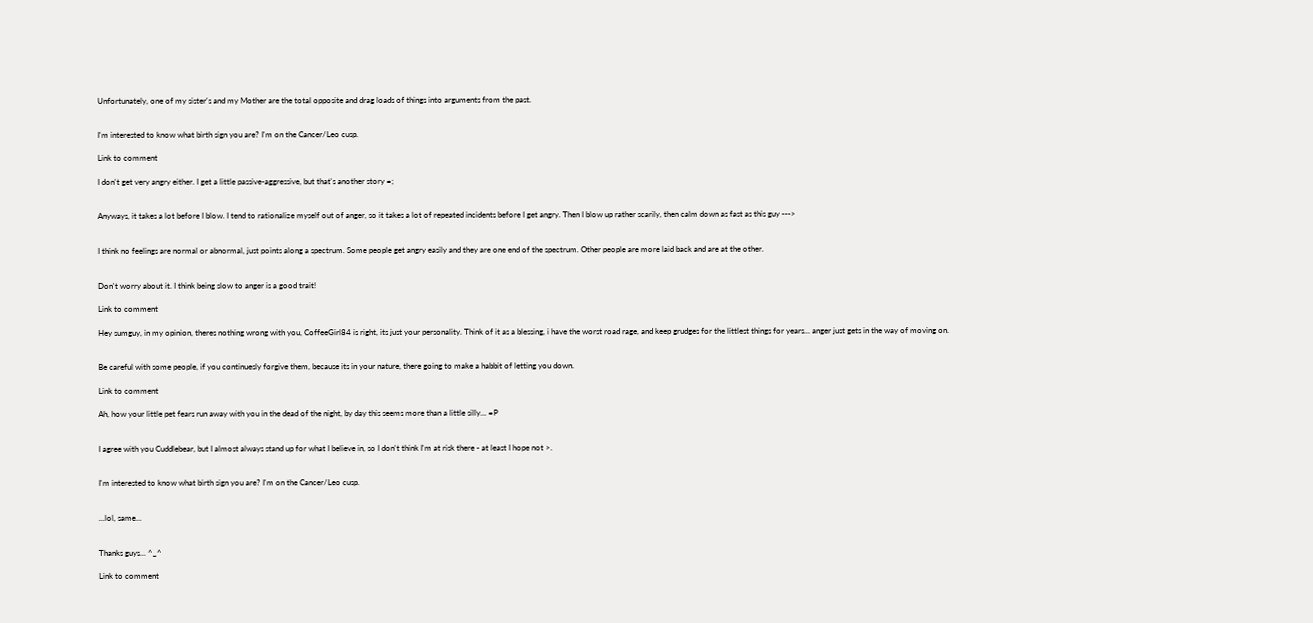Unfortunately, one of my sister's and my Mother are the total opposite and drag loads of things into arguments from the past.


I'm interested to know what birth sign you are? I'm on the Cancer/Leo cusp.

Link to comment

I don't get very angry either. I get a little passive-aggressive, but that's another story =;


Anyways, it takes a lot before I blow. I tend to rationalize myself out of anger, so it takes a lot of repeated incidents before I get angry. Then I blow up rather scarily, then calm down as fast as this guy --->


I think no feelings are normal or abnormal, just points along a spectrum. Some people get angry easily and they are one end of the spectrum. Other people are more laid back and are at the other.


Don't worry about it. I think being slow to anger is a good trait!

Link to comment

Hey sumguy, in my opinion, theres nothing wrong with you, CoffeeGirl84 is right, its just your personality. Think of it as a blessing, i have the worst road rage, and keep grudges for the littlest things for years... anger just gets in the way of moving on.


Be careful with some people, if you continuesly forgive them, because its in your nature, there going to make a habbit of letting you down.

Link to comment

Ah, how your little pet fears run away with you in the dead of the night, by day this seems more than a little silly... =P


I agree with you Cuddlebear, but I almost always stand up for what I believe in, so I don't think I'm at risk there - at least I hope not >.


I'm interested to know what birth sign you are? I'm on the Cancer/Leo cusp.


...lol, same...


Thanks guys... ^_^

Link to comment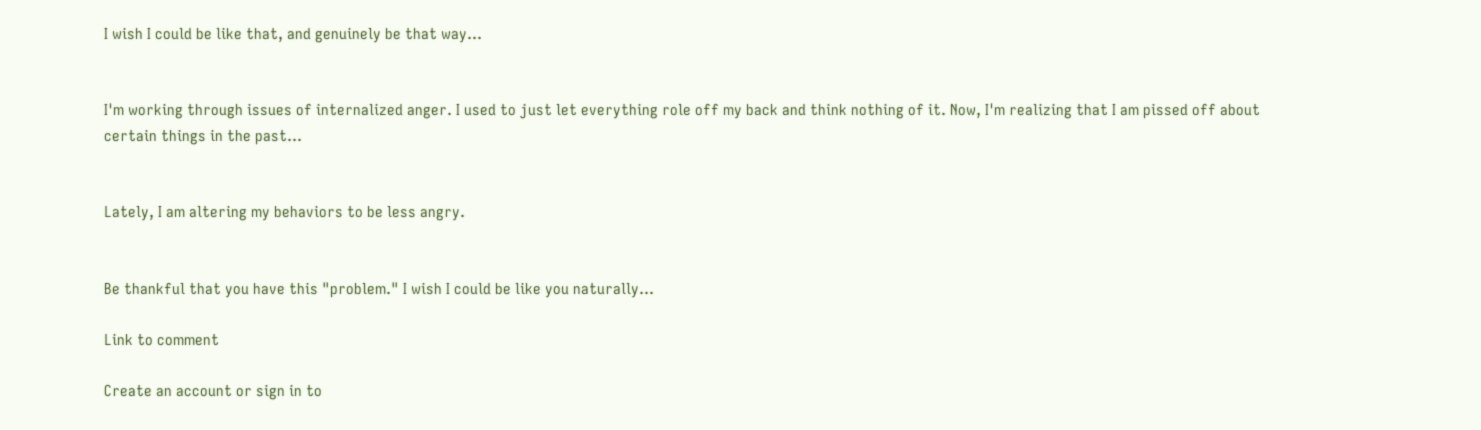I wish I could be like that, and genuinely be that way...


I'm working through issues of internalized anger. I used to just let everything role off my back and think nothing of it. Now, I'm realizing that I am pissed off about certain things in the past...


Lately, I am altering my behaviors to be less angry.


Be thankful that you have this "problem." I wish I could be like you naturally...

Link to comment

Create an account or sign in to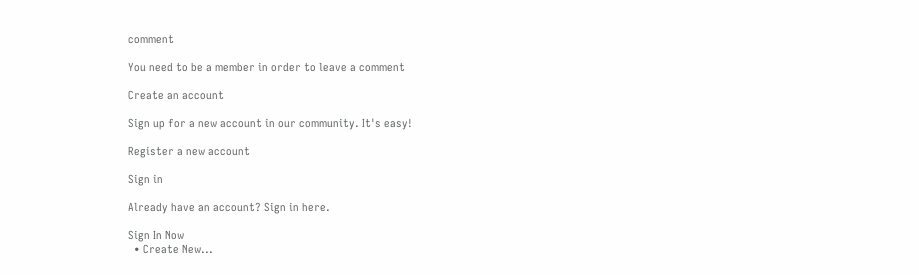comment

You need to be a member in order to leave a comment

Create an account

Sign up for a new account in our community. It's easy!

Register a new account

Sign in

Already have an account? Sign in here.

Sign In Now
  • Create New...